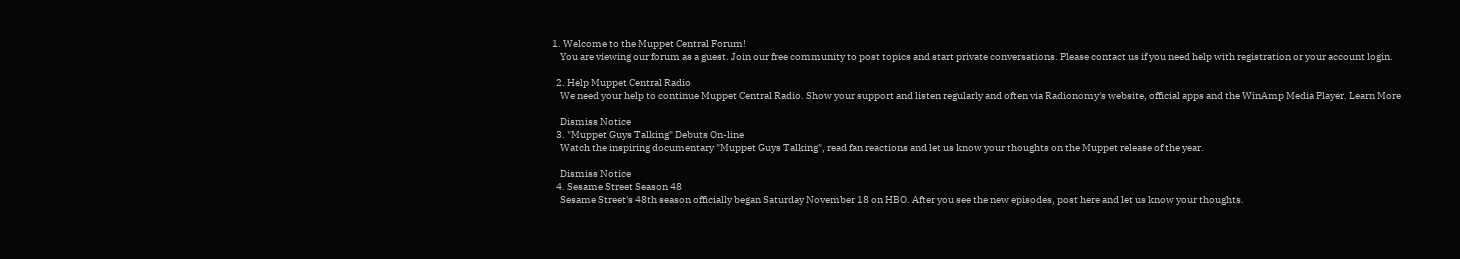1. Welcome to the Muppet Central Forum!
    You are viewing our forum as a guest. Join our free community to post topics and start private conversations. Please contact us if you need help with registration or your account login.

  2. Help Muppet Central Radio
    We need your help to continue Muppet Central Radio. Show your support and listen regularly and often via Radionomy's website, official apps and the WinAmp Media Player. Learn More

    Dismiss Notice
  3. "Muppet Guys Talking" Debuts On-line
    Watch the inspiring documentary "Muppet Guys Talking", read fan reactions and let us know your thoughts on the Muppet release of the year.

    Dismiss Notice
  4. Sesame Street Season 48
    Sesame Street's 48th season officially began Saturday November 18 on HBO. After you see the new episodes, post here and let us know your thoughts.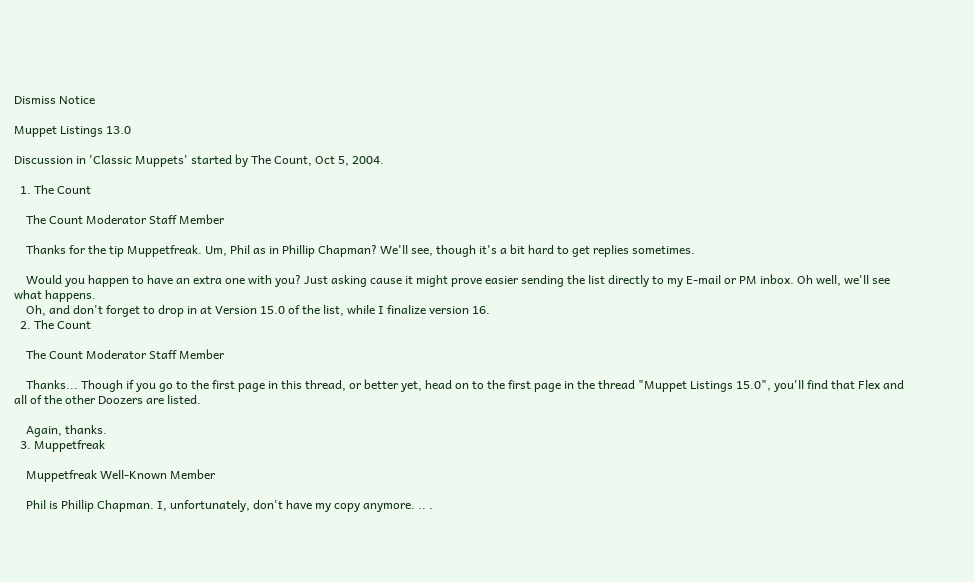Dismiss Notice

Muppet Listings 13.0

Discussion in 'Classic Muppets' started by The Count, Oct 5, 2004.

  1. The Count

    The Count Moderator Staff Member

    Thanks for the tip Muppetfreak. Um, Phil as in Phillip Chapman? We'll see, though it's a bit hard to get replies sometimes.

    Would you happen to have an extra one with you? Just asking cause it might prove easier sending the list directly to my E-mail or PM inbox. Oh well, we'll see what happens.
    Oh, and don't forget to drop in at Version 15.0 of the list, while I finalize version 16.
  2. The Count

    The Count Moderator Staff Member

    Thanks... Though if you go to the first page in this thread, or better yet, head on to the first page in the thread "Muppet Listings 15.0", you'll find that Flex and all of the other Doozers are listed.

    Again, thanks.
  3. Muppetfreak

    Muppetfreak Well-Known Member

    Phil is Phillip Chapman. I, unfortunately, don't have my copy anymore. .. .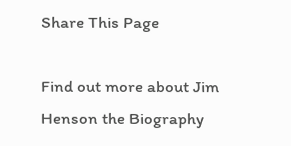Share This Page

Find out more about Jim Henson the Biography